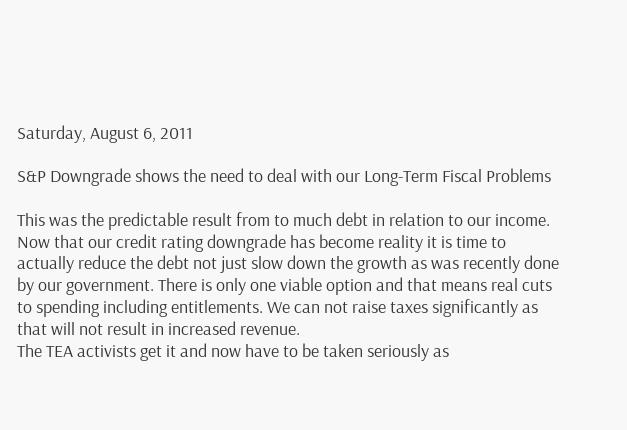Saturday, August 6, 2011

S&P Downgrade shows the need to deal with our Long-Term Fiscal Problems

This was the predictable result from to much debt in relation to our income. Now that our credit rating downgrade has become reality it is time to actually reduce the debt not just slow down the growth as was recently done by our government. There is only one viable option and that means real cuts to spending including entitlements. We can not raise taxes significantly as that will not result in increased revenue.
The TEA activists get it and now have to be taken seriously as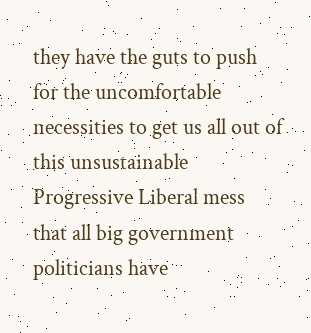they have the guts to push for the uncomfortable necessities to get us all out of this unsustainable Progressive Liberal mess that all big government politicians have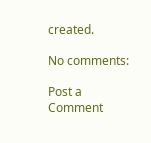created.

No comments:

Post a Comment